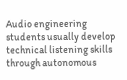Audio engineering students usually develop technical listening skills through autonomous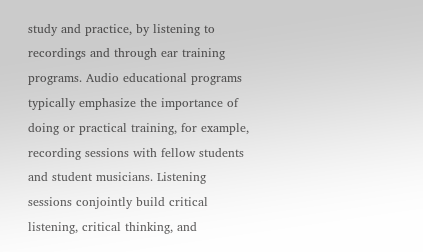study and practice, by listening to recordings and through ear training programs. Audio educational programs typically emphasize the importance of doing or practical training, for example, recording sessions with fellow students and student musicians. Listening sessions conjointly build critical listening, critical thinking, and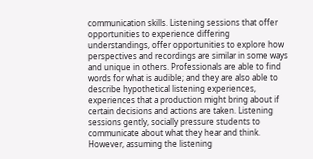communication skills. Listening sessions that offer opportunities to experience differing understandings, offer opportunities to explore how perspectives and recordings are similar in some ways and unique in others. Professionals are able to find words for what is audible; and they are also able to describe hypothetical listening experiences, experiences that a production might bring about if certain decisions and actions are taken. Listening sessions gently, socially pressure students to communicate about what they hear and think. However, assuming the listening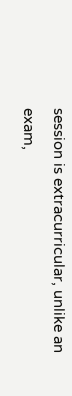session is extracurricular, unlike an exam,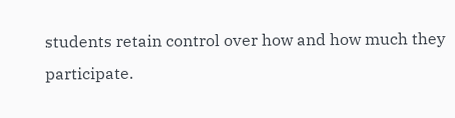students retain control over how and how much they participate.